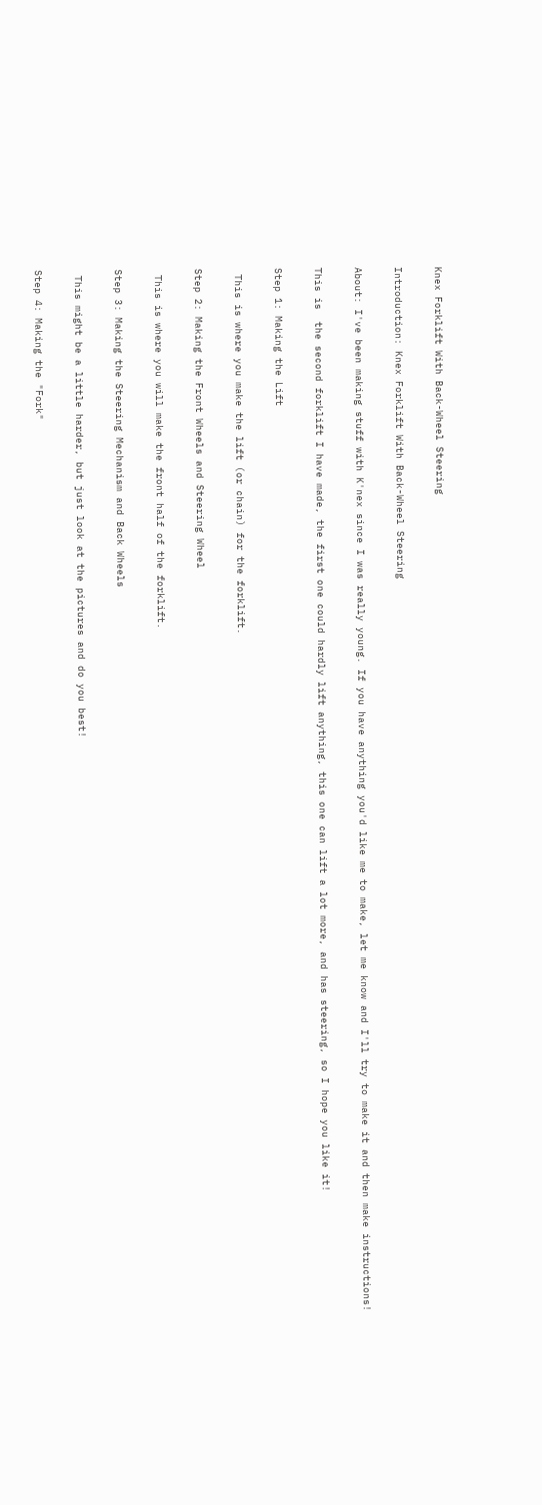Knex Forklift With Back-Wheel Steering

Introduction: Knex Forklift With Back-Wheel Steering

About: I've been making stuff with K'nex since I was really young. If you have anything you'd like me to make, let me know and I'll try to make it and then make instructions!

This is  the second forklift I have made, the first one could hardly lift anything, this one can lift a lot more, and has steering, so I hope you like it!

Step 1: Making the Lift

 This is where you make the lift (or chain) for the forklift.

Step 2: Making the Front Wheels and Steering Wheel

 This is where you will make the front half of the forklift.

Step 3: Making the Steering Mechanism and Back Wheels

 This might be a little harder, but just look at the pictures and do you best!

Step 4: Making the "Fork"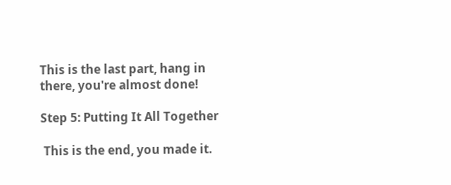This is the last part, hang in there, you're almost done!

Step 5: Putting It All Together

 This is the end, you made it.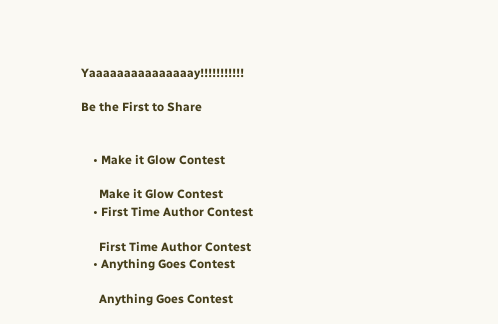Yaaaaaaaaaaaaaaay!!!!!!!!!!!

Be the First to Share


    • Make it Glow Contest

      Make it Glow Contest
    • First Time Author Contest

      First Time Author Contest
    • Anything Goes Contest

      Anything Goes Contest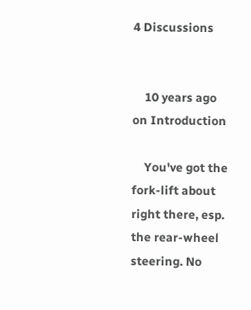4 Discussions


    10 years ago on Introduction

    You've got the fork-lift about right there, esp. the rear-wheel steering. No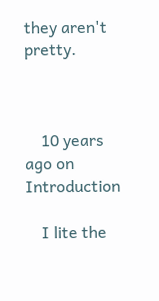they aren't pretty.



    10 years ago on Introduction

    I lite the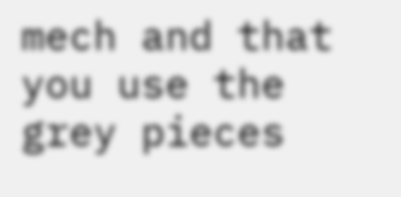mech and that you use the grey pieces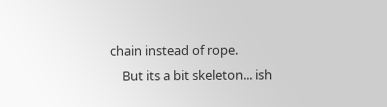chain instead of rope.
    But its a bit skeleton... ish